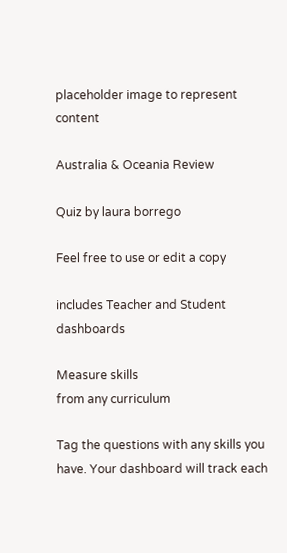placeholder image to represent content

Australia & Oceania Review

Quiz by laura borrego

Feel free to use or edit a copy

includes Teacher and Student dashboards

Measure skills
from any curriculum

Tag the questions with any skills you have. Your dashboard will track each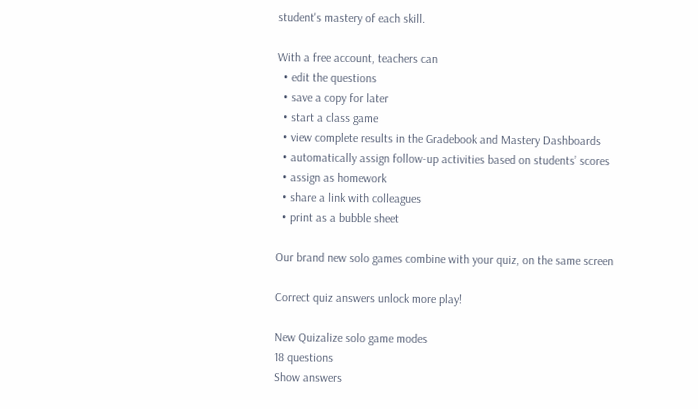student's mastery of each skill.

With a free account, teachers can
  • edit the questions
  • save a copy for later
  • start a class game
  • view complete results in the Gradebook and Mastery Dashboards
  • automatically assign follow-up activities based on students’ scores
  • assign as homework
  • share a link with colleagues
  • print as a bubble sheet

Our brand new solo games combine with your quiz, on the same screen

Correct quiz answers unlock more play!

New Quizalize solo game modes
18 questions
Show answers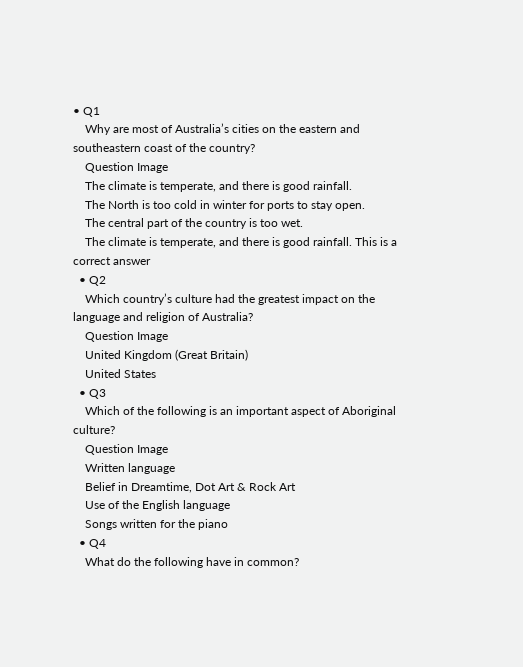• Q1
    Why are most of Australia’s cities on the eastern and southeastern coast of the country?
    Question Image
    The climate is temperate, and there is good rainfall.
    The North is too cold in winter for ports to stay open.
    The central part of the country is too wet.
    The climate is temperate, and there is good rainfall. This is a correct answer
  • Q2
    Which country’s culture had the greatest impact on the language and religion of Australia?
    Question Image
    United Kingdom (Great Britain)
    United States
  • Q3
    Which of the following is an important aspect of Aboriginal culture?
    Question Image
    Written language
    Belief in Dreamtime, Dot Art & Rock Art
    Use of the English language
    Songs written for the piano
  • Q4
    What do the following have in common?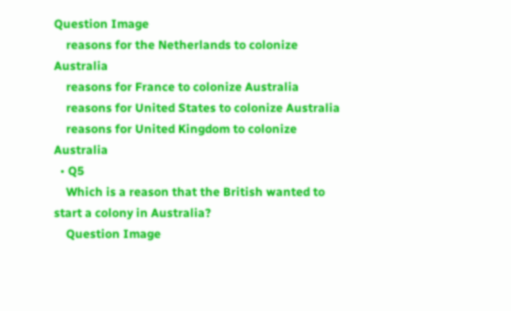Question Image
    reasons for the Netherlands to colonize Australia
    reasons for France to colonize Australia
    reasons for United States to colonize Australia
    reasons for United Kingdom to colonize Australia
  • Q5
    Which is a reason that the British wanted to start a colony in Australia?
    Question Image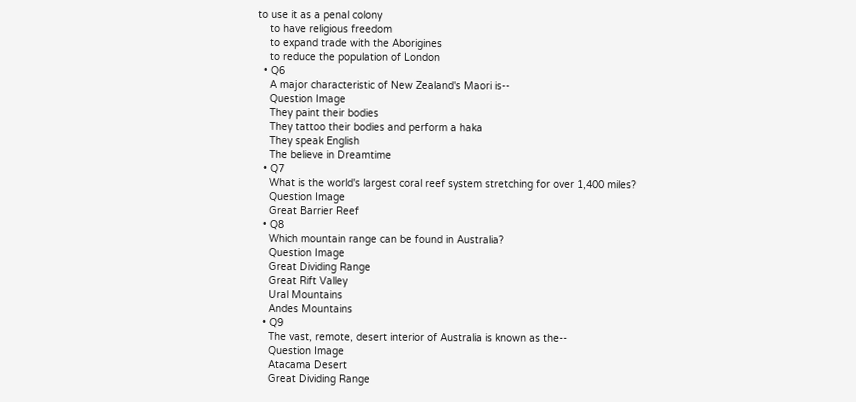to use it as a penal colony
    to have religious freedom
    to expand trade with the Aborigines
    to reduce the population of London
  • Q6
    A major characteristic of New Zealand's Maori is--
    Question Image
    They paint their bodies
    They tattoo their bodies and perform a haka
    They speak English
    The believe in Dreamtime
  • Q7
    What is the world's largest coral reef system stretching for over 1,400 miles?
    Question Image
    Great Barrier Reef
  • Q8
    Which mountain range can be found in Australia?
    Question Image
    Great Dividing Range
    Great Rift Valley
    Ural Mountains
    Andes Mountains
  • Q9
    The vast, remote, desert interior of Australia is known as the--
    Question Image
    Atacama Desert
    Great Dividing Range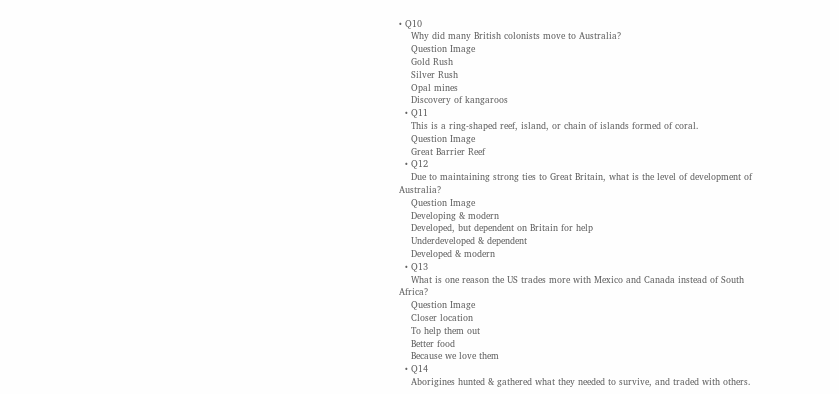• Q10
    Why did many British colonists move to Australia?
    Question Image
    Gold Rush
    Silver Rush
    Opal mines
    Discovery of kangaroos
  • Q11
    This is a ring-shaped reef, island, or chain of islands formed of coral.
    Question Image
    Great Barrier Reef
  • Q12
    Due to maintaining strong ties to Great Britain, what is the level of development of Australia?
    Question Image
    Developing & modern
    Developed, but dependent on Britain for help
    Underdeveloped & dependent
    Developed & modern
  • Q13
    What is one reason the US trades more with Mexico and Canada instead of South Africa?
    Question Image
    Closer location
    To help them out
    Better food
    Because we love them
  • Q14
    Aborigines hunted & gathered what they needed to survive, and traded with others.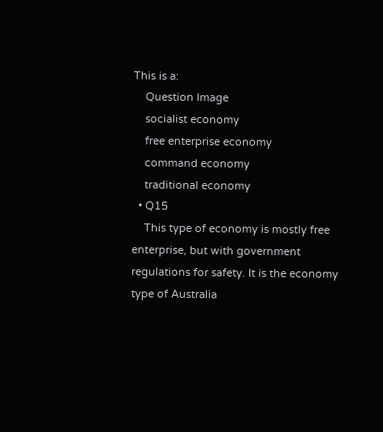This is a:
    Question Image
    socialist economy
    free enterprise economy
    command economy
    traditional economy
  • Q15
    This type of economy is mostly free enterprise, but with government regulations for safety. It is the economy type of Australia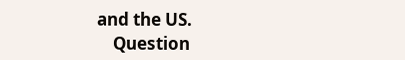and the US.
    Question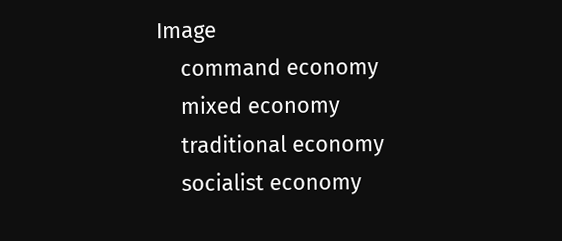Image
    command economy
    mixed economy
    traditional economy
    socialist economy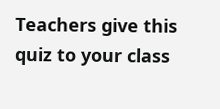Teachers give this quiz to your class